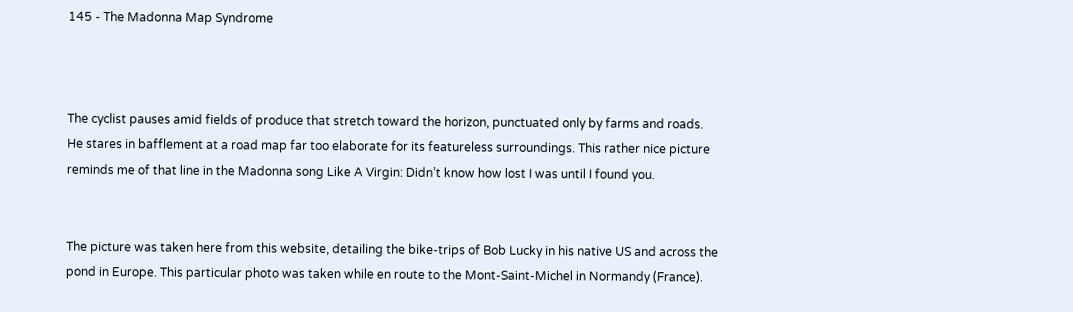145 - The Madonna Map Syndrome



The cyclist pauses amid fields of produce that stretch toward the horizon, punctuated only by farms and roads. He stares in bafflement at a road map far too elaborate for its featureless surroundings. This rather nice picture reminds me of that line in the Madonna song Like A Virgin: Didn’t know how lost I was until I found you.


The picture was taken here from this website, detailing the bike-trips of Bob Lucky in his native US and across the pond in Europe. This particular photo was taken while en route to the Mont-Saint-Michel in Normandy (France).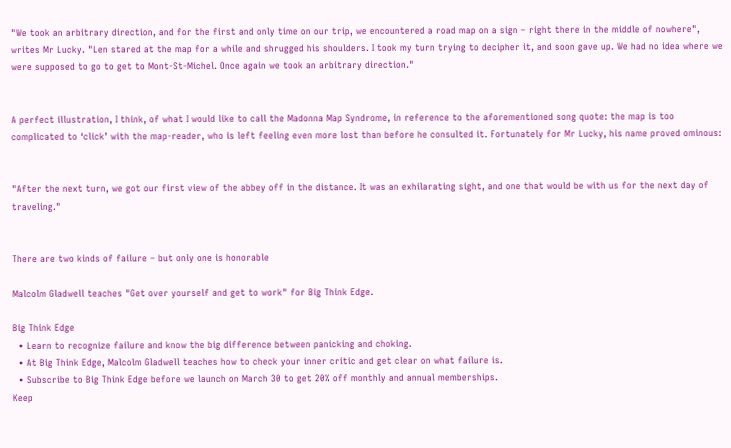"We took an arbitrary direction, and for the first and only time on our trip, we encountered a road map on a sign – right there in the middle of nowhere", writes Mr Lucky. "Len stared at the map for a while and shrugged his shoulders. I took my turn trying to decipher it, and soon gave up. We had no idea where we were supposed to go to get to Mont-St-Michel. Once again we took an arbitrary direction."


A perfect illustration, I think, of what I would like to call the Madonna Map Syndrome, in reference to the aforementioned song quote: the map is too complicated to ‘click’ with the map-reader, who is left feeling even more lost than before he consulted it. Fortunately for Mr Lucky, his name proved ominous:


"After the next turn, we got our first view of the abbey off in the distance. It was an exhilarating sight, and one that would be with us for the next day of traveling."


There are two kinds of failure – but only one is honorable

Malcolm Gladwell teaches "Get over yourself and get to work" for Big Think Edge.

Big Think Edge
  • Learn to recognize failure and know the big difference between panicking and choking.
  • At Big Think Edge, Malcolm Gladwell teaches how to check your inner critic and get clear on what failure is.
  • Subscribe to Big Think Edge before we launch on March 30 to get 20% off monthly and annual memberships.
Keep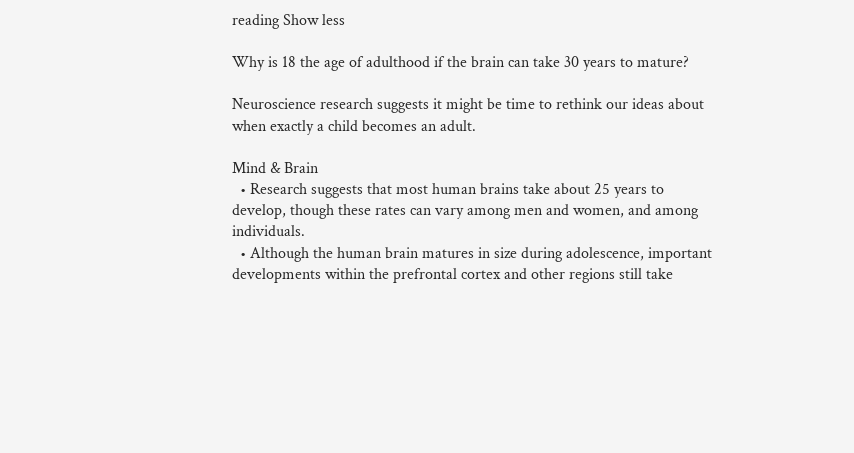reading Show less

Why is 18 the age of adulthood if the brain can take 30 years to mature?

Neuroscience research suggests it might be time to rethink our ideas about when exactly a child becomes an adult.

Mind & Brain
  • Research suggests that most human brains take about 25 years to develop, though these rates can vary among men and women, and among individuals.
  • Although the human brain matures in size during adolescence, important developments within the prefrontal cortex and other regions still take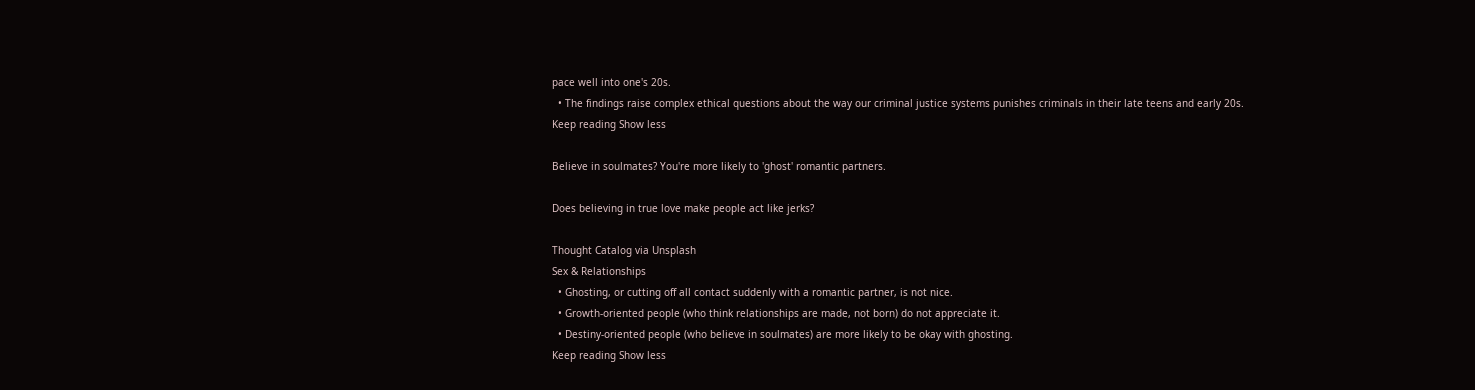pace well into one's 20s.
  • The findings raise complex ethical questions about the way our criminal justice systems punishes criminals in their late teens and early 20s.
Keep reading Show less

Believe in soulmates? You're more likely to 'ghost' romantic partners.

Does believing in true love make people act like jerks?

Thought Catalog via Unsplash
Sex & Relationships
  • Ghosting, or cutting off all contact suddenly with a romantic partner, is not nice.
  • Growth-oriented people (who think relationships are made, not born) do not appreciate it.
  • Destiny-oriented people (who believe in soulmates) are more likely to be okay with ghosting.
Keep reading Show less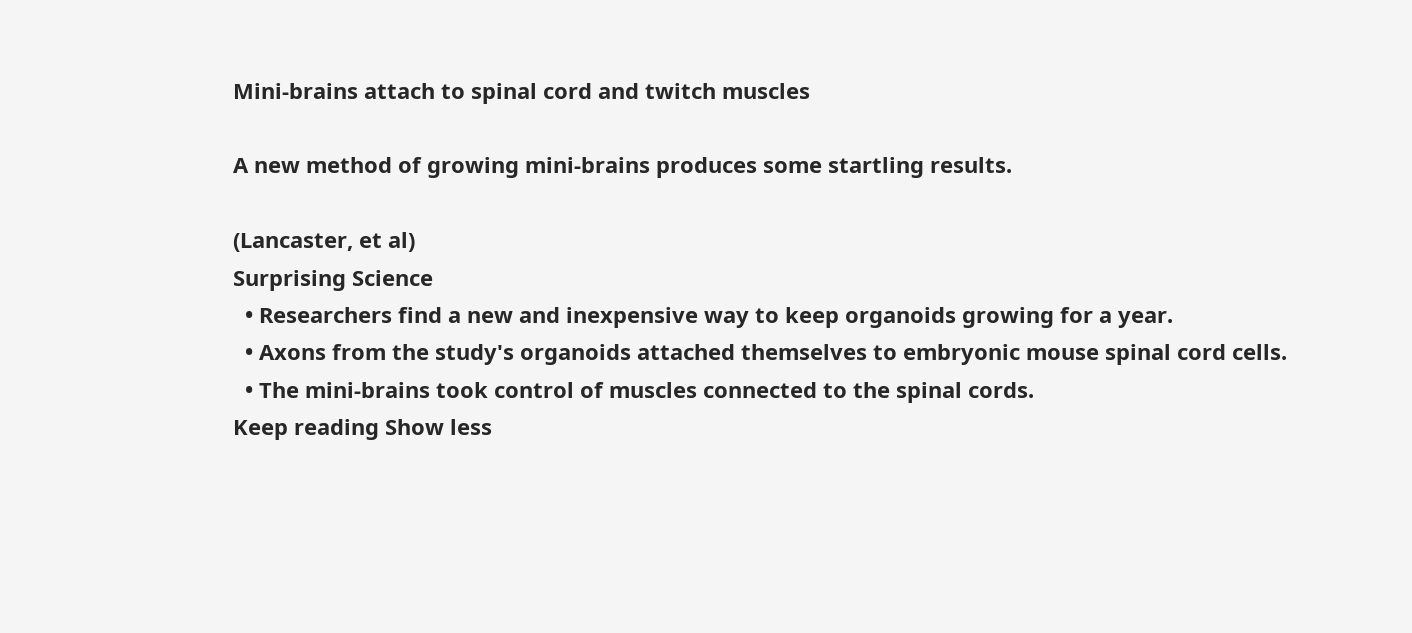Mini-brains attach to spinal cord and twitch muscles

A new method of growing mini-brains produces some startling results.

(Lancaster, et al)
Surprising Science
  • Researchers find a new and inexpensive way to keep organoids growing for a year.
  • Axons from the study's organoids attached themselves to embryonic mouse spinal cord cells.
  • The mini-brains took control of muscles connected to the spinal cords.
Keep reading Show less